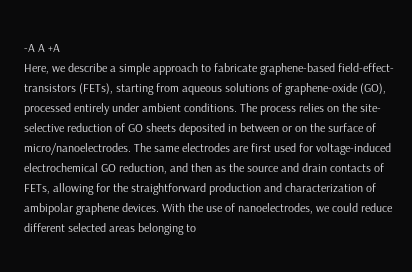-A A +A
Here, we describe a simple approach to fabricate graphene-based field-effect-transistors (FETs), starting from aqueous solutions of graphene-oxide (GO), processed entirely under ambient conditions. The process relies on the site-selective reduction of GO sheets deposited in between or on the surface of micro/nanoelectrodes. The same electrodes are first used for voltage-induced electrochemical GO reduction, and then as the source and drain contacts of FETs, allowing for the straightforward production and characterization of ambipolar graphene devices. With the use of nanoelectrodes, we could reduce different selected areas belonging to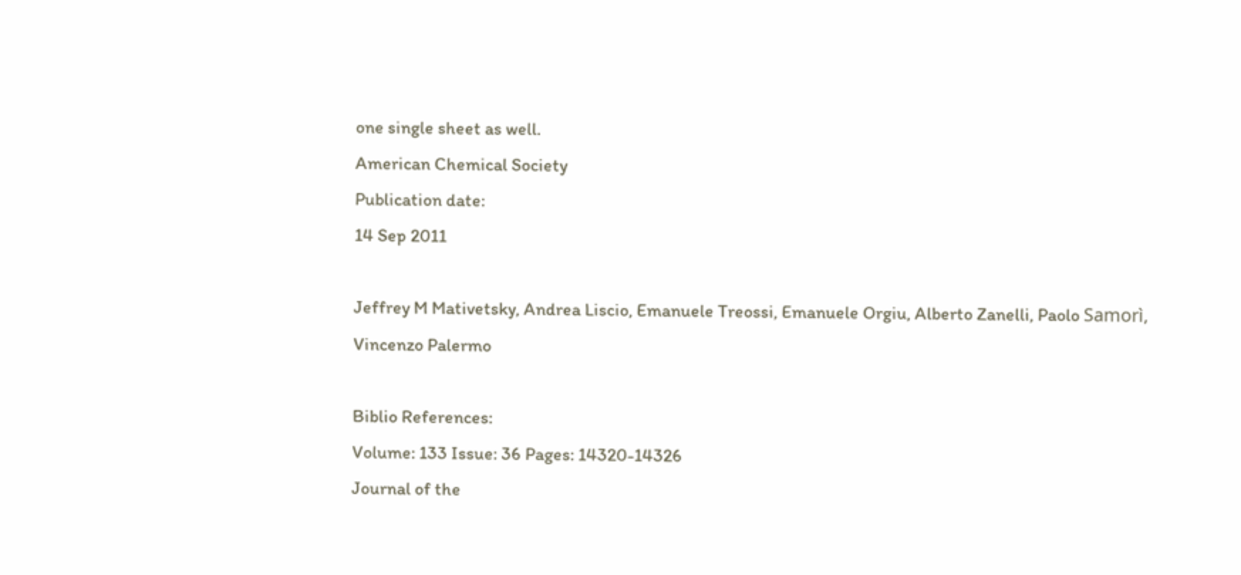one single sheet as well.
American Chemical Society
Publication date:
14 Sep 2011

Jeffrey M Mativetsky, Andrea Liscio, Emanuele Treossi, Emanuele Orgiu, Alberto Zanelli, Paolo Samorì, Vincenzo Palermo

Biblio References:
Volume: 133 Issue: 36 Pages: 14320-14326
Journal of the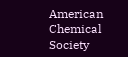American Chemical Society